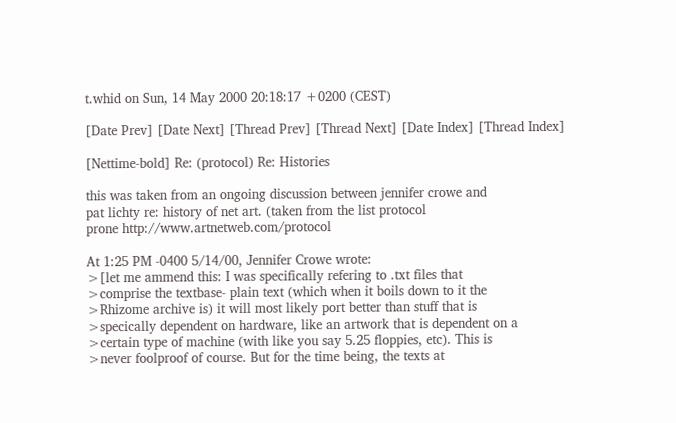t.whid on Sun, 14 May 2000 20:18:17 +0200 (CEST)

[Date Prev] [Date Next] [Thread Prev] [Thread Next] [Date Index] [Thread Index]

[Nettime-bold] Re: (protocol) Re: Histories

this was taken from an ongoing discussion between jennifer crowe and
pat lichty re: history of net art. (taken from the list protocol
prone http://www.artnetweb.com/protocol

At 1:25 PM -0400 5/14/00, Jennifer Crowe wrote:
>[let me ammend this: I was specifically refering to .txt files that
>comprise the textbase- plain text (which when it boils down to it the
>Rhizome archive is) it will most likely port better than stuff that is
>specically dependent on hardware, like an artwork that is dependent on a
>certain type of machine (with like you say 5.25 floppies, etc). This is
>never foolproof of course. But for the time being, the texts at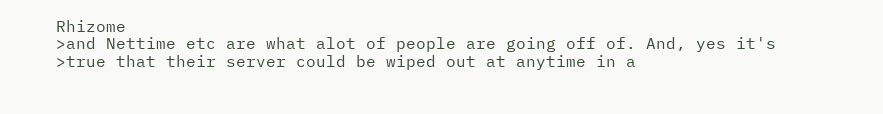Rhizome
>and Nettime etc are what alot of people are going off of. And, yes it's
>true that their server could be wiped out at anytime in a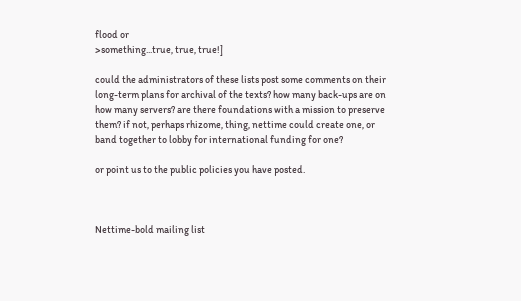flood or
>something...true, true, true!]

could the administrators of these lists post some comments on their
long-term plans for archival of the texts? how many back-ups are on
how many servers? are there foundations with a mission to preserve
them? if not, perhaps rhizome, thing, nettime could create one, or
band together to lobby for international funding for one?

or point us to the public policies you have posted.



Nettime-bold mailing list